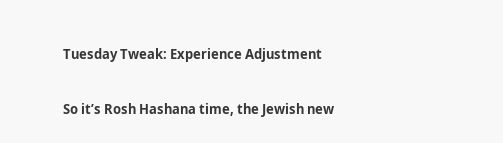Tuesday Tweak: Experience Adjustment

So it’s Rosh Hashana time, the Jewish new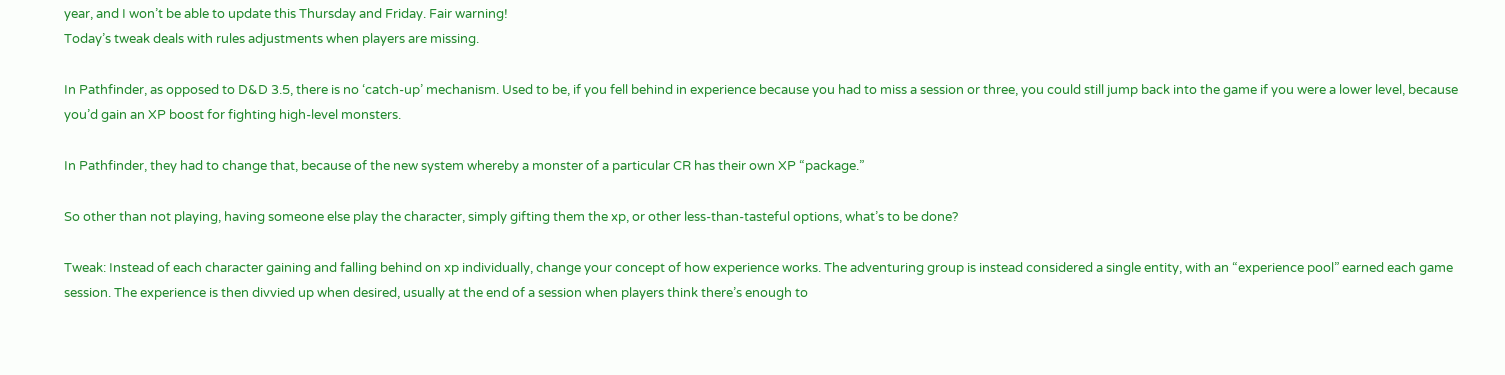year, and I won’t be able to update this Thursday and Friday. Fair warning!
Today’s tweak deals with rules adjustments when players are missing.

In Pathfinder, as opposed to D&D 3.5, there is no ‘catch-up’ mechanism. Used to be, if you fell behind in experience because you had to miss a session or three, you could still jump back into the game if you were a lower level, because you’d gain an XP boost for fighting high-level monsters.

In Pathfinder, they had to change that, because of the new system whereby a monster of a particular CR has their own XP “package.”

So other than not playing, having someone else play the character, simply gifting them the xp, or other less-than-tasteful options, what’s to be done?

Tweak: Instead of each character gaining and falling behind on xp individually, change your concept of how experience works. The adventuring group is instead considered a single entity, with an “experience pool” earned each game session. The experience is then divvied up when desired, usually at the end of a session when players think there’s enough to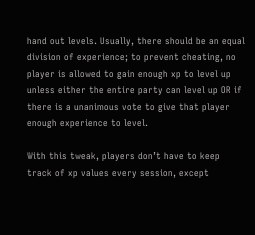hand out levels. Usually, there should be an equal division of experience; to prevent cheating, no player is allowed to gain enough xp to level up unless either the entire party can level up OR if there is a unanimous vote to give that player enough experience to level.

With this tweak, players don’t have to keep track of xp values every session, except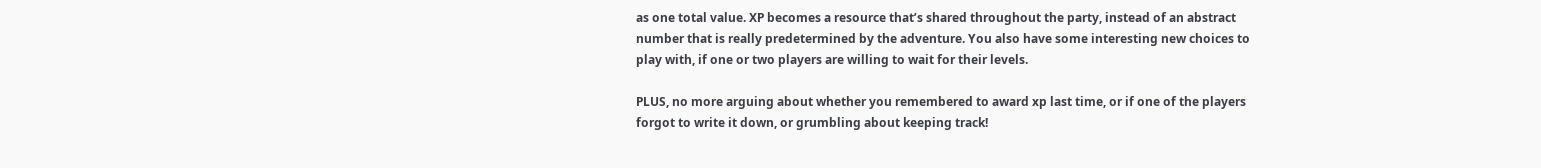as one total value. XP becomes a resource that’s shared throughout the party, instead of an abstract number that is really predetermined by the adventure. You also have some interesting new choices to play with, if one or two players are willing to wait for their levels.

PLUS, no more arguing about whether you remembered to award xp last time, or if one of the players forgot to write it down, or grumbling about keeping track!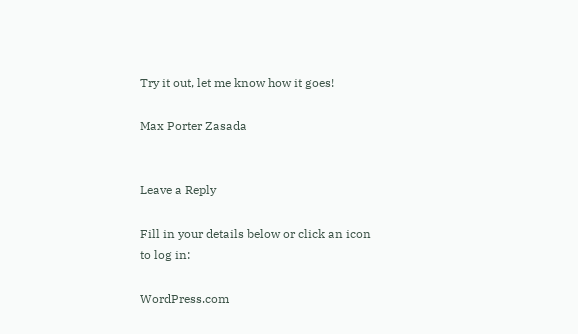Try it out, let me know how it goes!

Max Porter Zasada


Leave a Reply

Fill in your details below or click an icon to log in:

WordPress.com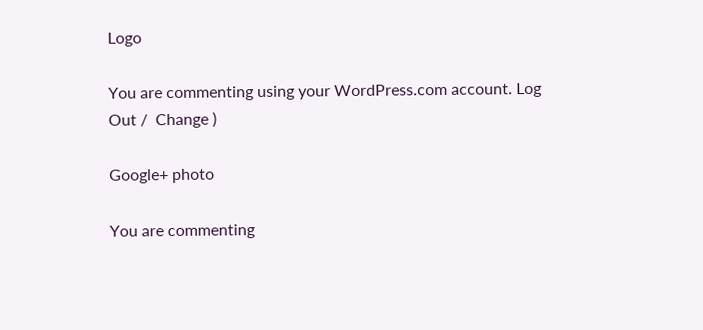Logo

You are commenting using your WordPress.com account. Log Out /  Change )

Google+ photo

You are commenting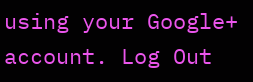using your Google+ account. Log Out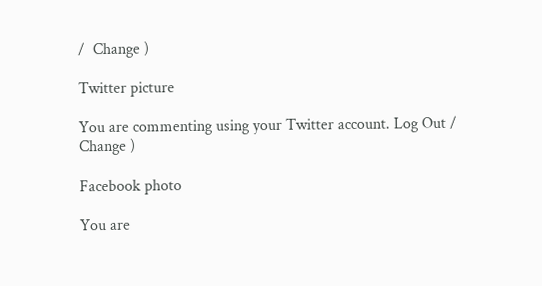/  Change )

Twitter picture

You are commenting using your Twitter account. Log Out /  Change )

Facebook photo

You are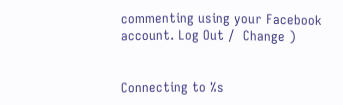commenting using your Facebook account. Log Out /  Change )


Connecting to %s